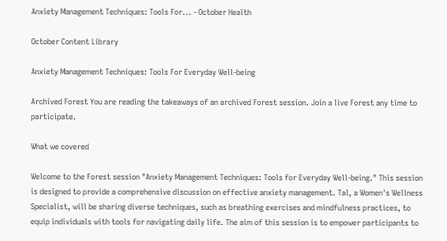Anxiety Management Techniques: Tools For... - October Health

October Content Library

Anxiety Management Techniques: Tools For Everyday Well-being

Archived Forest You are reading the takeaways of an archived Forest session. Join a live Forest any time to participate.

What we covered

Welcome to the Forest session "Anxiety Management Techniques: Tools for Everyday Well-being." This session is designed to provide a comprehensive discussion on effective anxiety management. Tal, a Women's Wellness Specialist, will be sharing diverse techniques, such as breathing exercises and mindfulness practices, to equip individuals with tools for navigating daily life. The aim of this session is to empower participants to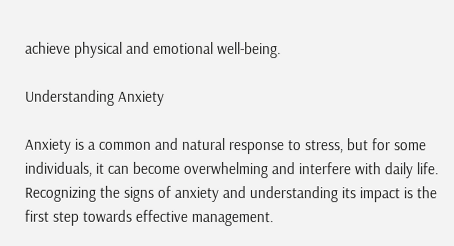achieve physical and emotional well-being.

Understanding Anxiety

Anxiety is a common and natural response to stress, but for some individuals, it can become overwhelming and interfere with daily life. Recognizing the signs of anxiety and understanding its impact is the first step towards effective management.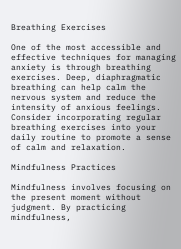Breathing Exercises

One of the most accessible and effective techniques for managing anxiety is through breathing exercises. Deep, diaphragmatic breathing can help calm the nervous system and reduce the intensity of anxious feelings. Consider incorporating regular breathing exercises into your daily routine to promote a sense of calm and relaxation.

Mindfulness Practices

Mindfulness involves focusing on the present moment without judgment. By practicing mindfulness,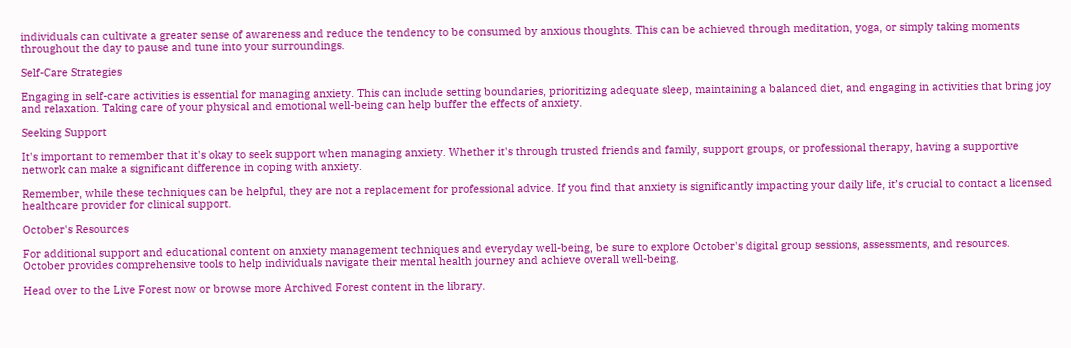individuals can cultivate a greater sense of awareness and reduce the tendency to be consumed by anxious thoughts. This can be achieved through meditation, yoga, or simply taking moments throughout the day to pause and tune into your surroundings.

Self-Care Strategies

Engaging in self-care activities is essential for managing anxiety. This can include setting boundaries, prioritizing adequate sleep, maintaining a balanced diet, and engaging in activities that bring joy and relaxation. Taking care of your physical and emotional well-being can help buffer the effects of anxiety.

Seeking Support

It's important to remember that it's okay to seek support when managing anxiety. Whether it's through trusted friends and family, support groups, or professional therapy, having a supportive network can make a significant difference in coping with anxiety.

Remember, while these techniques can be helpful, they are not a replacement for professional advice. If you find that anxiety is significantly impacting your daily life, it’s crucial to contact a licensed healthcare provider for clinical support.

October's Resources

For additional support and educational content on anxiety management techniques and everyday well-being, be sure to explore October's digital group sessions, assessments, and resources. October provides comprehensive tools to help individuals navigate their mental health journey and achieve overall well-being.

Head over to the Live Forest now or browse more Archived Forest content in the library.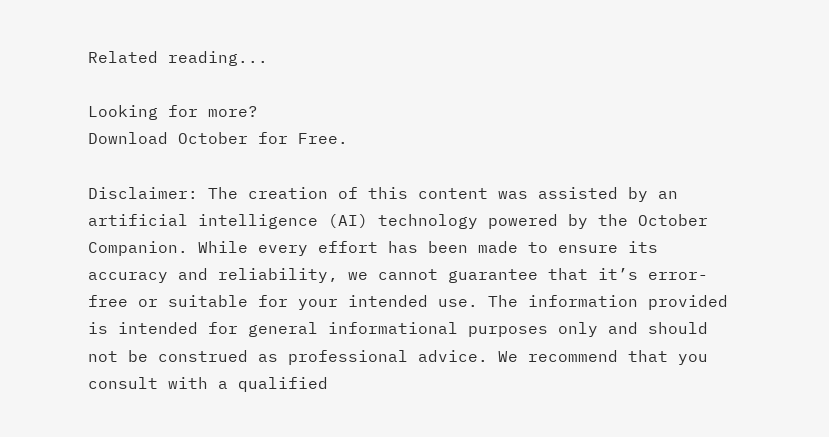Related reading...

Looking for more?
Download October for Free.

Disclaimer: The creation of this content was assisted by an artificial intelligence (AI) technology powered by the October Companion. While every effort has been made to ensure its accuracy and reliability, we cannot guarantee that it’s error-free or suitable for your intended use. The information provided is intended for general informational purposes only and should not be construed as professional advice. We recommend that you consult with a qualified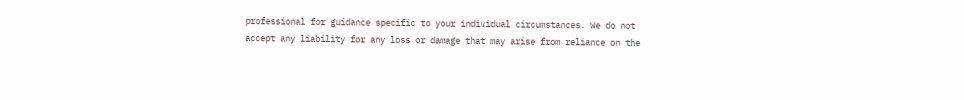professional for guidance specific to your individual circumstances. We do not accept any liability for any loss or damage that may arise from reliance on the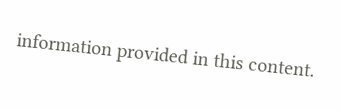information provided in this content.